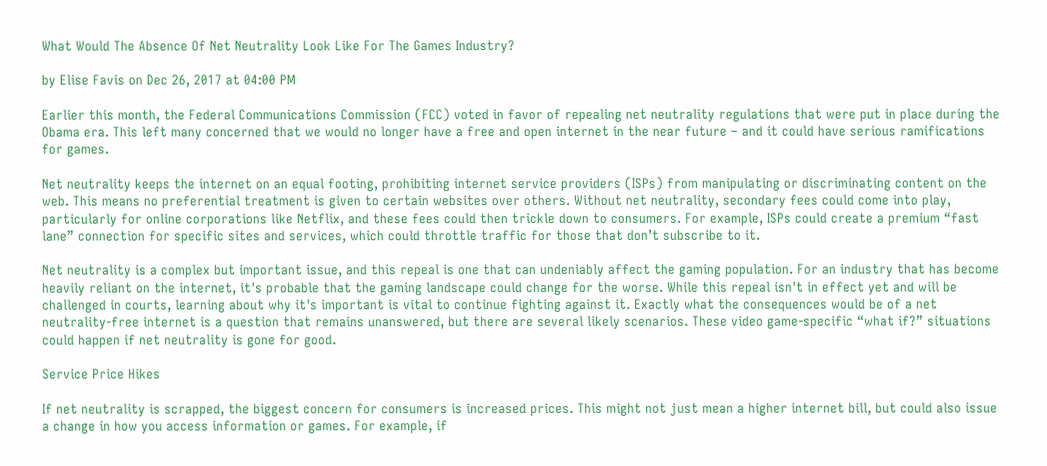What Would The Absence Of Net Neutrality Look Like For The Games Industry?

by Elise Favis on Dec 26, 2017 at 04:00 PM

Earlier this month, the Federal Communications Commission (FCC) voted in favor of repealing net neutrality regulations that were put in place during the Obama era. This left many concerned that we would no longer have a free and open internet in the near future – and it could have serious ramifications for games.

Net neutrality keeps the internet on an equal footing, prohibiting internet service providers (ISPs) from manipulating or discriminating content on the web. This means no preferential treatment is given to certain websites over others. Without net neutrality, secondary fees could come into play, particularly for online corporations like Netflix, and these fees could then trickle down to consumers. For example, ISPs could create a premium “fast lane” connection for specific sites and services, which could throttle traffic for those that don’t subscribe to it.

Net neutrality is a complex but important issue, and this repeal is one that can undeniably affect the gaming population. For an industry that has become heavily reliant on the internet, it's probable that the gaming landscape could change for the worse. While this repeal isn't in effect yet and will be challenged in courts, learning about why it's important is vital to continue fighting against it. Exactly what the consequences would be of a net neutrality-free internet is a question that remains unanswered, but there are several likely scenarios. These video game-specific “what if?” situations could happen if net neutrality is gone for good.

Service Price Hikes

If net neutrality is scrapped, the biggest concern for consumers is increased prices. This might not just mean a higher internet bill, but could also issue a change in how you access information or games. For example, if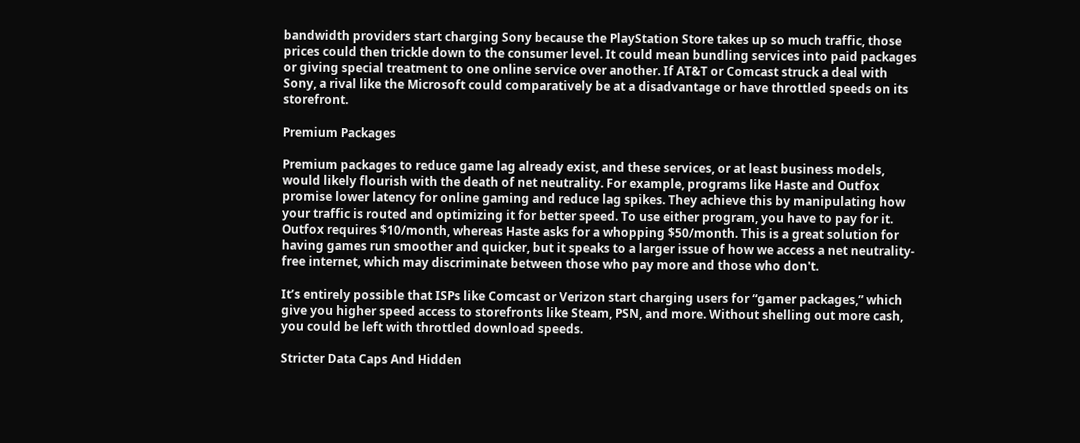bandwidth providers start charging Sony because the PlayStation Store takes up so much traffic, those prices could then trickle down to the consumer level. It could mean bundling services into paid packages or giving special treatment to one online service over another. If AT&T or Comcast struck a deal with Sony, a rival like the Microsoft could comparatively be at a disadvantage or have throttled speeds on its storefront.

Premium Packages

Premium packages to reduce game lag already exist, and these services, or at least business models, would likely flourish with the death of net neutrality. For example, programs like Haste and Outfox promise lower latency for online gaming and reduce lag spikes. They achieve this by manipulating how your traffic is routed and optimizing it for better speed. To use either program, you have to pay for it. Outfox requires $10/month, whereas Haste asks for a whopping $50/month. This is a great solution for having games run smoother and quicker, but it speaks to a larger issue of how we access a net neutrality-free internet, which may discriminate between those who pay more and those who don't.

It’s entirely possible that ISPs like Comcast or Verizon start charging users for “gamer packages,” which give you higher speed access to storefronts like Steam, PSN, and more. Without shelling out more cash, you could be left with throttled download speeds.

Stricter Data Caps And Hidden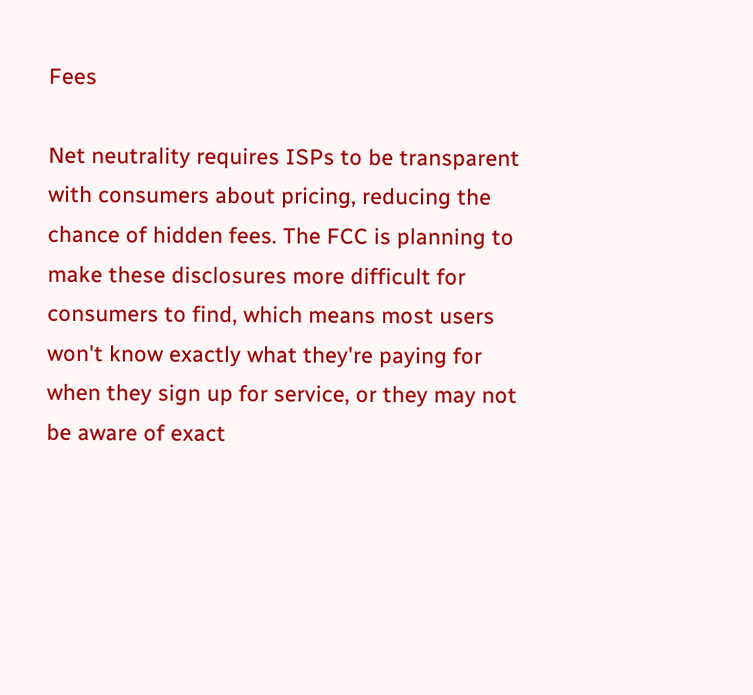Fees

Net neutrality requires ISPs to be transparent with consumers about pricing, reducing the chance of hidden fees. The FCC is planning to make these disclosures more difficult for consumers to find, which means most users won't know exactly what they're paying for when they sign up for service, or they may not be aware of exact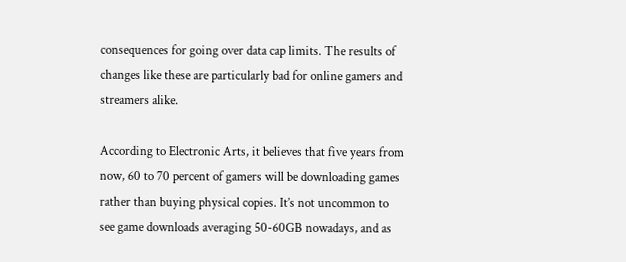consequences for going over data cap limits. The results of changes like these are particularly bad for online gamers and streamers alike.

According to Electronic Arts, it believes that five years from now, 60 to 70 percent of gamers will be downloading games rather than buying physical copies. It’s not uncommon to see game downloads averaging 50-60GB nowadays, and as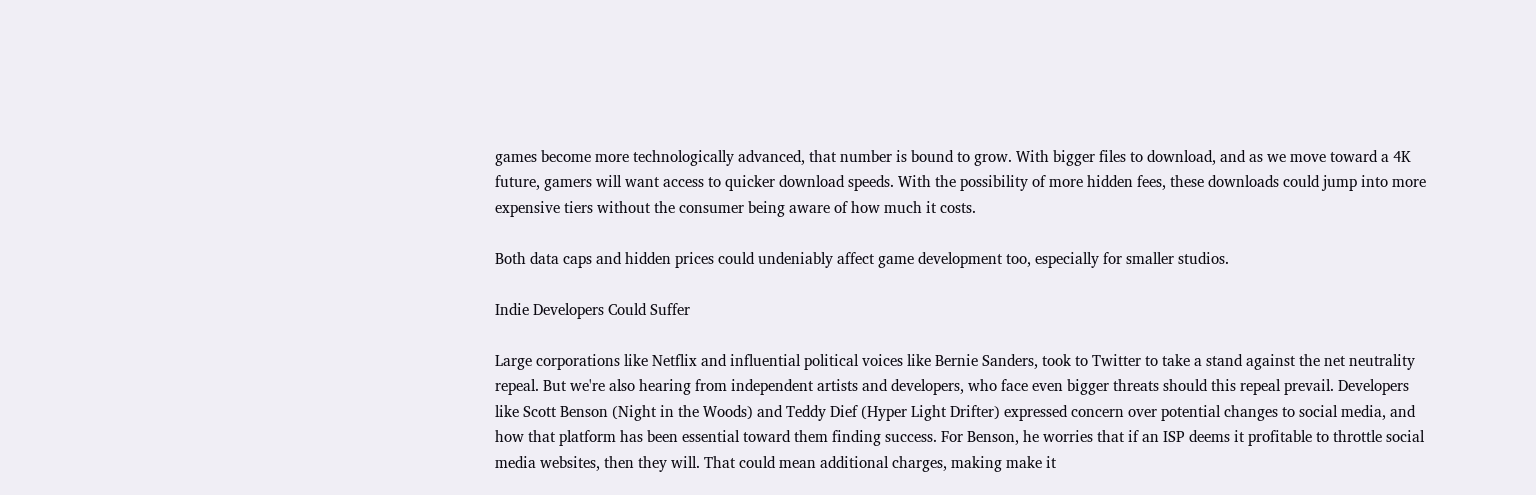games become more technologically advanced, that number is bound to grow. With bigger files to download, and as we move toward a 4K future, gamers will want access to quicker download speeds. With the possibility of more hidden fees, these downloads could jump into more expensive tiers without the consumer being aware of how much it costs.

Both data caps and hidden prices could undeniably affect game development too, especially for smaller studios.

Indie Developers Could Suffer

Large corporations like Netflix and influential political voices like Bernie Sanders, took to Twitter to take a stand against the net neutrality repeal. But we're also hearing from independent artists and developers, who face even bigger threats should this repeal prevail. Developers like Scott Benson (Night in the Woods) and Teddy Dief (Hyper Light Drifter) expressed concern over potential changes to social media, and how that platform has been essential toward them finding success. For Benson, he worries that if an ISP deems it profitable to throttle social media websites, then they will. That could mean additional charges, making make it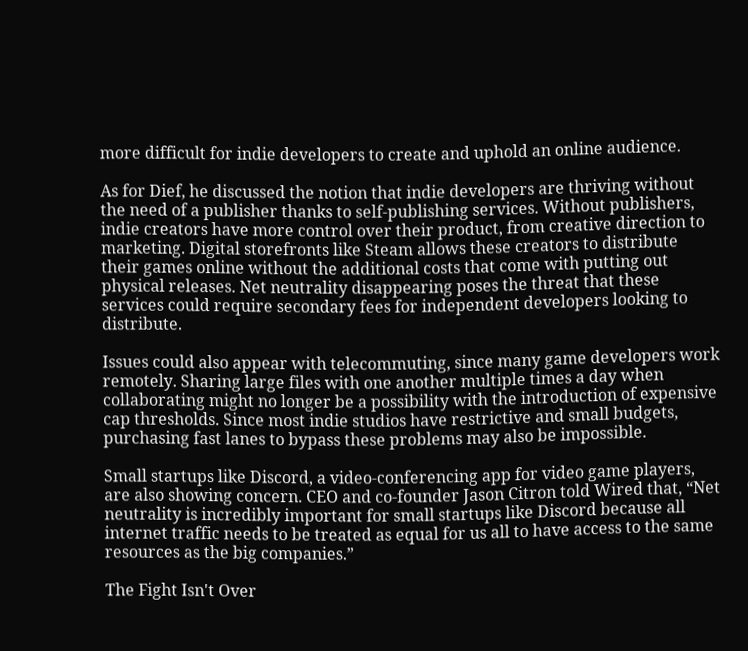more difficult for indie developers to create and uphold an online audience.

As for Dief, he discussed the notion that indie developers are thriving without the need of a publisher thanks to self-publishing services. Without publishers, indie creators have more control over their product, from creative direction to marketing. Digital storefronts like Steam allows these creators to distribute their games online without the additional costs that come with putting out physical releases. Net neutrality disappearing poses the threat that these services could require secondary fees for independent developers looking to distribute.

Issues could also appear with telecommuting, since many game developers work remotely. Sharing large files with one another multiple times a day when collaborating might no longer be a possibility with the introduction of expensive cap thresholds. Since most indie studios have restrictive and small budgets, purchasing fast lanes to bypass these problems may also be impossible.

Small startups like Discord, a video-conferencing app for video game players, are also showing concern. CEO and co-founder Jason Citron told Wired that, “Net neutrality is incredibly important for small startups like Discord because all internet traffic needs to be treated as equal for us all to have access to the same resources as the big companies.”

The Fight Isn't Over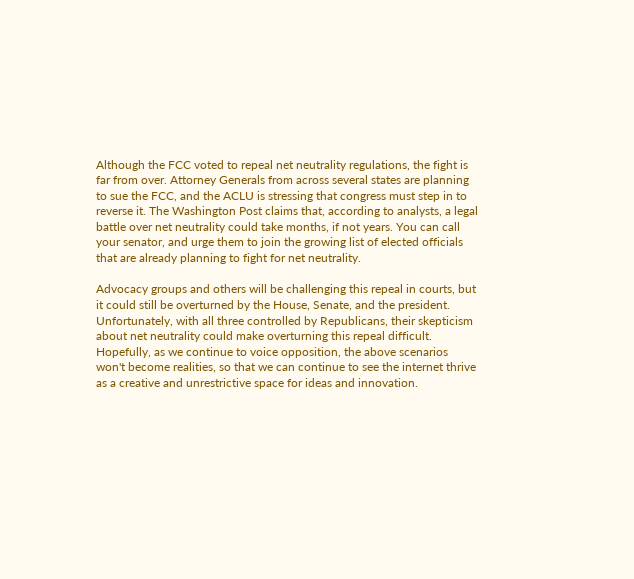Although the FCC voted to repeal net neutrality regulations, the fight is far from over. Attorney Generals from across several states are planning to sue the FCC, and the ACLU is stressing that congress must step in to reverse it. The Washington Post claims that, according to analysts, a legal battle over net neutrality could take months, if not years. You can call your senator, and urge them to join the growing list of elected officials that are already planning to fight for net neutrality.

Advocacy groups and others will be challenging this repeal in courts, but it could still be overturned by the House, Senate, and the president. Unfortunately, with all three controlled by Republicans, their skepticism about net neutrality could make overturning this repeal difficult. Hopefully, as we continue to voice opposition, the above scenarios won't become realities, so that we can continue to see the internet thrive as a creative and unrestrictive space for ideas and innovation.